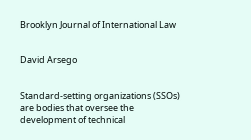Brooklyn Journal of International Law


David Arsego


Standard-setting organizations (SSOs) are bodies that oversee the development of technical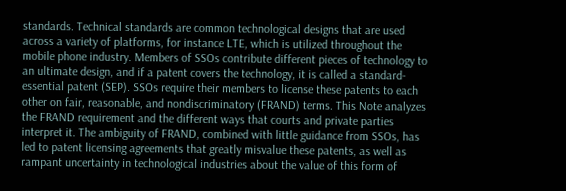standards. Technical standards are common technological designs that are used across a variety of platforms, for instance LTE, which is utilized throughout the mobile phone industry. Members of SSOs contribute different pieces of technology to an ultimate design, and if a patent covers the technology, it is called a standard-essential patent (SEP). SSOs require their members to license these patents to each other on fair, reasonable, and nondiscriminatory (FRAND) terms. This Note analyzes the FRAND requirement and the different ways that courts and private parties interpret it. The ambiguity of FRAND, combined with little guidance from SSOs, has led to patent licensing agreements that greatly misvalue these patents, as well as rampant uncertainty in technological industries about the value of this form of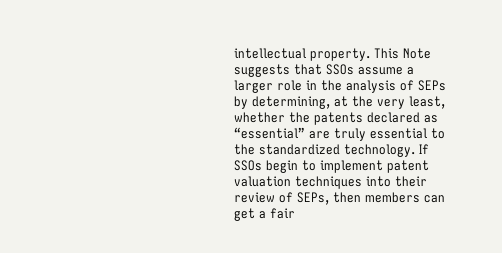intellectual property. This Note suggests that SSOs assume a larger role in the analysis of SEPs by determining, at the very least, whether the patents declared as “essential” are truly essential to the standardized technology. If SSOs begin to implement patent valuation techniques into their review of SEPs, then members can get a fair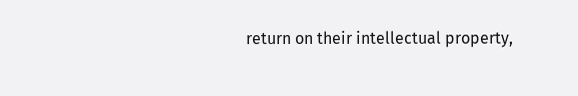return on their intellectual property,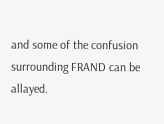and some of the confusion surrounding FRAND can be allayed.